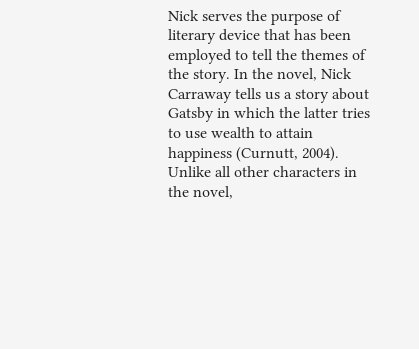Nick serves the purpose of literary device that has been employed to tell the themes of the story. In the novel, Nick Carraway tells us a story about Gatsby in which the latter tries to use wealth to attain happiness (Curnutt, 2004). Unlike all other characters in the novel,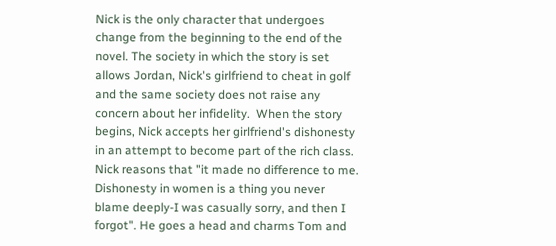Nick is the only character that undergoes change from the beginning to the end of the novel. The society in which the story is set allows Jordan, Nick's girlfriend to cheat in golf and the same society does not raise any concern about her infidelity.  When the story begins, Nick accepts her girlfriend's dishonesty in an attempt to become part of the rich class. Nick reasons that "it made no difference to me. Dishonesty in women is a thing you never blame deeply-I was casually sorry, and then I forgot". He goes a head and charms Tom and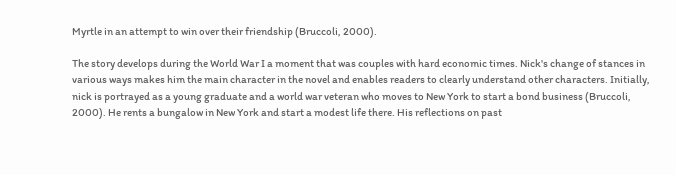Myrtle in an attempt to win over their friendship (Bruccoli, 2000).

The story develops during the World War I a moment that was couples with hard economic times. Nick's change of stances in various ways makes him the main character in the novel and enables readers to clearly understand other characters. Initially, nick is portrayed as a young graduate and a world war veteran who moves to New York to start a bond business (Bruccoli, 2000). He rents a bungalow in New York and start a modest life there. His reflections on past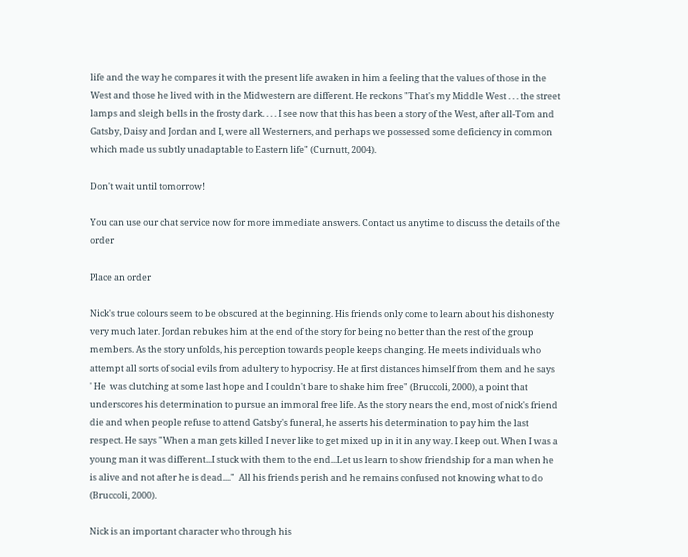life and the way he compares it with the present life awaken in him a feeling that the values of those in the West and those he lived with in the Midwestern are different. He reckons "That's my Middle West . . . the street lamps and sleigh bells in the frosty dark. . . . I see now that this has been a story of the West, after all-Tom and Gatsby, Daisy and Jordan and I, were all Westerners, and perhaps we possessed some deficiency in common which made us subtly unadaptable to Eastern life" (Curnutt, 2004).

Don't wait until tomorrow!

You can use our chat service now for more immediate answers. Contact us anytime to discuss the details of the order

Place an order

Nick's true colours seem to be obscured at the beginning. His friends only come to learn about his dishonesty very much later. Jordan rebukes him at the end of the story for being no better than the rest of the group members. As the story unfolds, his perception towards people keeps changing. He meets individuals who attempt all sorts of social evils from adultery to hypocrisy. He at first distances himself from them and he says   ' He  was clutching at some last hope and I couldn't bare to shake him free" (Bruccoli, 2000), a point that underscores his determination to pursue an immoral free life. As the story nears the end, most of nick's friend die and when people refuse to attend Gatsby's funeral, he asserts his determination to pay him the last respect. He says "When a man gets killed I never like to get mixed up in it in any way. I keep out. When I was a young man it was different...I stuck with them to the end...Let us learn to show friendship for a man when he is alive and not after he is dead...."  All his friends perish and he remains confused not knowing what to do (Bruccoli, 2000).

Nick is an important character who through his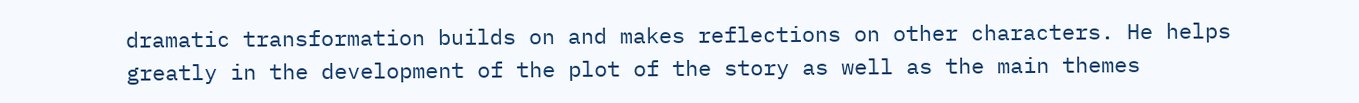dramatic transformation builds on and makes reflections on other characters. He helps greatly in the development of the plot of the story as well as the main themes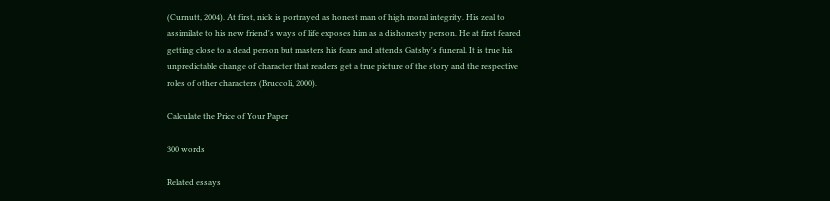(Curnutt, 2004). At first, nick is portrayed as honest man of high moral integrity. His zeal to assimilate to his new friend's ways of life exposes him as a dishonesty person. He at first feared getting close to a dead person but masters his fears and attends Gatsby's funeral. It is true his unpredictable change of character that readers get a true picture of the story and the respective roles of other characters (Bruccoli, 2000).

Calculate the Price of Your Paper

300 words

Related essays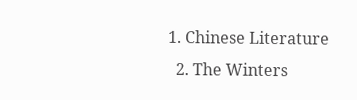1. Chinese Literature
  2. The Winters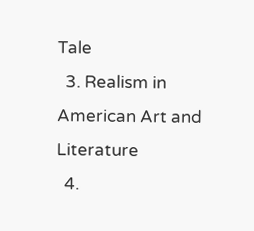Tale
  3. Realism in American Art and Literature
  4.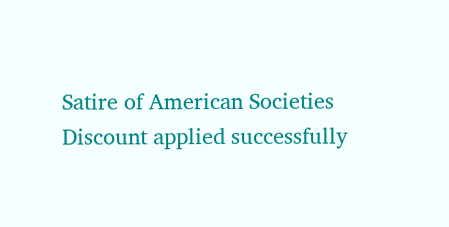Satire of American Societies
Discount applied successfully